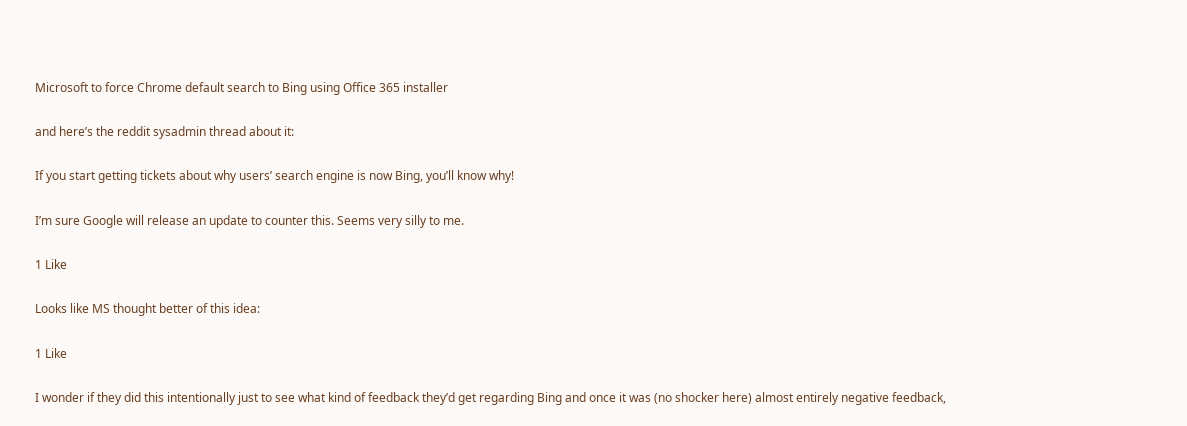Microsoft to force Chrome default search to Bing using Office 365 installer

and here’s the reddit sysadmin thread about it:

If you start getting tickets about why users’ search engine is now Bing, you’ll know why!

I’m sure Google will release an update to counter this. Seems very silly to me.

1 Like

Looks like MS thought better of this idea:

1 Like

I wonder if they did this intentionally just to see what kind of feedback they’d get regarding Bing and once it was (no shocker here) almost entirely negative feedback,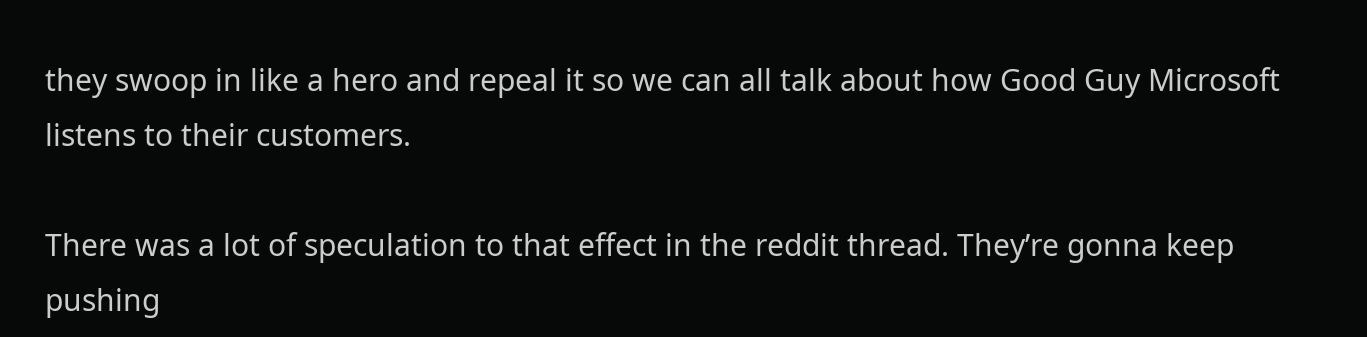they swoop in like a hero and repeal it so we can all talk about how Good Guy Microsoft listens to their customers.

There was a lot of speculation to that effect in the reddit thread. They’re gonna keep pushing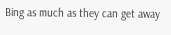Bing as much as they can get away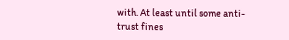with. At least until some anti-trust fines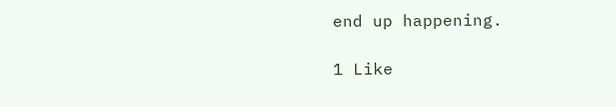end up happening.

1 Like